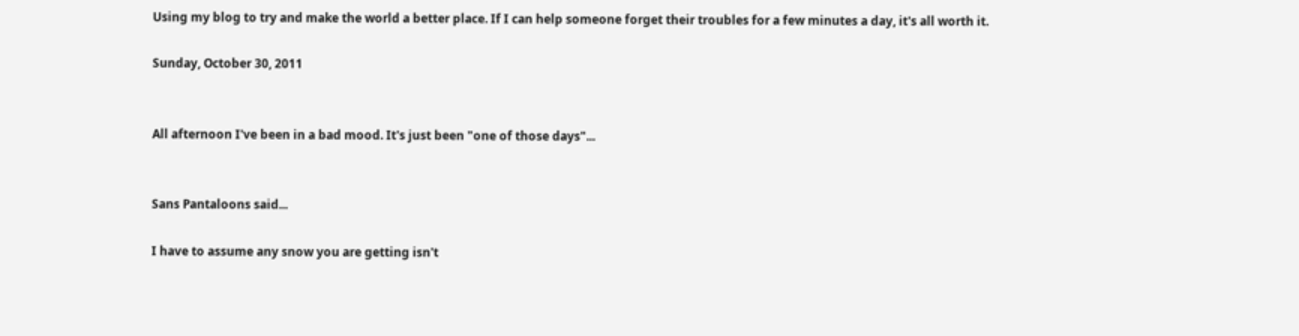Using my blog to try and make the world a better place. If I can help someone forget their troubles for a few minutes a day, it's all worth it.

Sunday, October 30, 2011


All afternoon I've been in a bad mood. It's just been "one of those days"...


Sans Pantaloons said...

I have to assume any snow you are getting isn't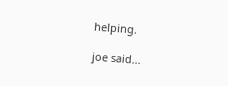helping.

joe said...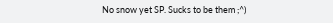No snow yet SP. Sucks to be them ;^)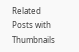Related Posts with Thumbnails